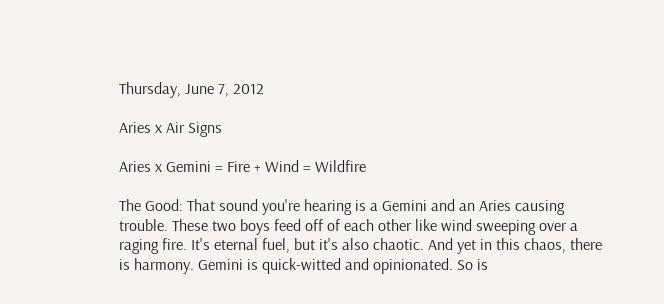Thursday, June 7, 2012

Aries x Air Signs

Aries x Gemini = Fire + Wind = Wildfire

The Good: That sound you're hearing is a Gemini and an Aries causing trouble. These two boys feed off of each other like wind sweeping over a raging fire. It's eternal fuel, but it's also chaotic. And yet in this chaos, there is harmony. Gemini is quick-witted and opinionated. So is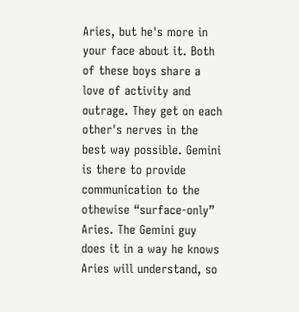Aries, but he's more in your face about it. Both of these boys share a love of activity and outrage. They get on each other's nerves in the best way possible. Gemini is there to provide communication to the othewise “surface-only” Aries. The Gemini guy does it in a way he knows Aries will understand, so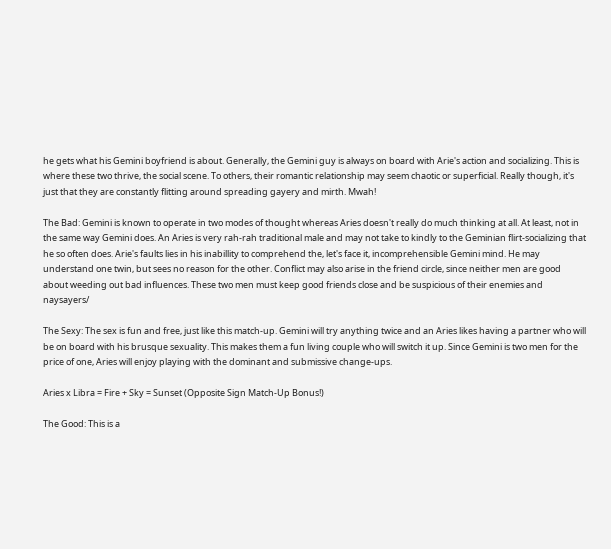he gets what his Gemini boyfriend is about. Generally, the Gemini guy is always on board with Arie's action and socializing. This is where these two thrive, the social scene. To others, their romantic relationship may seem chaotic or superficial. Really though, it's just that they are constantly flitting around spreading gayery and mirth. Mwah!

The Bad: Gemini is known to operate in two modes of thought whereas Aries doesn't really do much thinking at all. At least, not in the same way Gemini does. An Aries is very rah-rah traditional male and may not take to kindly to the Geminian flirt-socializing that he so often does. Arie's faults lies in his inabillity to comprehend the, let's face it, incomprehensible Gemini mind. He may understand one twin, but sees no reason for the other. Conflict may also arise in the friend circle, since neither men are good about weeding out bad influences. These two men must keep good friends close and be suspicious of their enemies and naysayers/

The Sexy: The sex is fun and free, just like this match-up. Gemini will try anything twice and an Aries likes having a partner who will be on board with his brusque sexuality. This makes them a fun living couple who will switch it up. Since Gemini is two men for the price of one, Aries will enjoy playing with the dominant and submissive change-ups.

Aries x Libra = Fire + Sky = Sunset (Opposite Sign Match-Up Bonus!)

The Good: This is a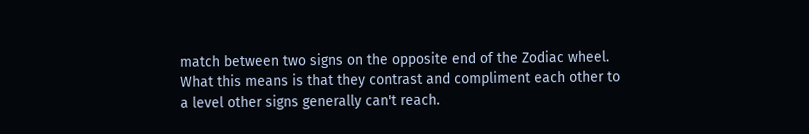match between two signs on the opposite end of the Zodiac wheel. What this means is that they contrast and compliment each other to a level other signs generally can't reach.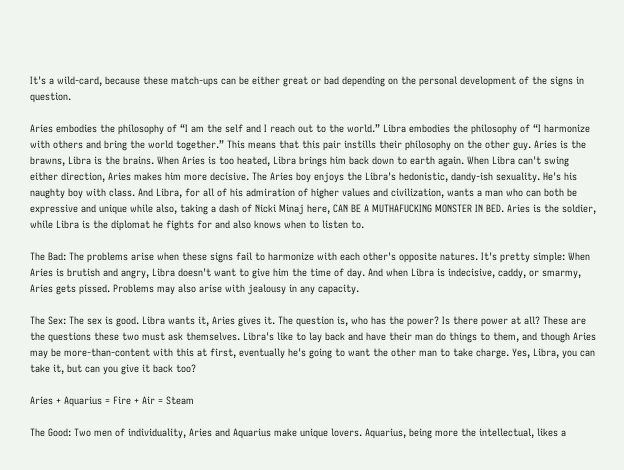It's a wild-card, because these match-ups can be either great or bad depending on the personal development of the signs in question.

Aries embodies the philosophy of “I am the self and I reach out to the world.” Libra embodies the philosophy of “I harmonize with others and bring the world together.” This means that this pair instills their philosophy on the other guy. Aries is the brawns, Libra is the brains. When Aries is too heated, Libra brings him back down to earth again. When Libra can't swing either direction, Aries makes him more decisive. The Aries boy enjoys the Libra's hedonistic, dandy-ish sexuality. He's his naughty boy with class. And Libra, for all of his admiration of higher values and civilization, wants a man who can both be expressive and unique while also, taking a dash of Nicki Minaj here, CAN BE A MUTHAFUCKING MONSTER IN BED. Aries is the soldier, while Libra is the diplomat he fights for and also knows when to listen to.

The Bad: The problems arise when these signs fail to harmonize with each other's opposite natures. It's pretty simple: When Aries is brutish and angry, Libra doesn't want to give him the time of day. And when Libra is indecisive, caddy, or smarmy, Aries gets pissed. Problems may also arise with jealousy in any capacity.

The Sex: The sex is good. Libra wants it, Aries gives it. The question is, who has the power? Is there power at all? These are the questions these two must ask themselves. Libra's like to lay back and have their man do things to them, and though Aries may be more-than-content with this at first, eventually he's going to want the other man to take charge. Yes, Libra, you can take it, but can you give it back too?

Aries + Aquarius = Fire + Air = Steam

The Good: Two men of individuality, Aries and Aquarius make unique lovers. Aquarius, being more the intellectual, likes a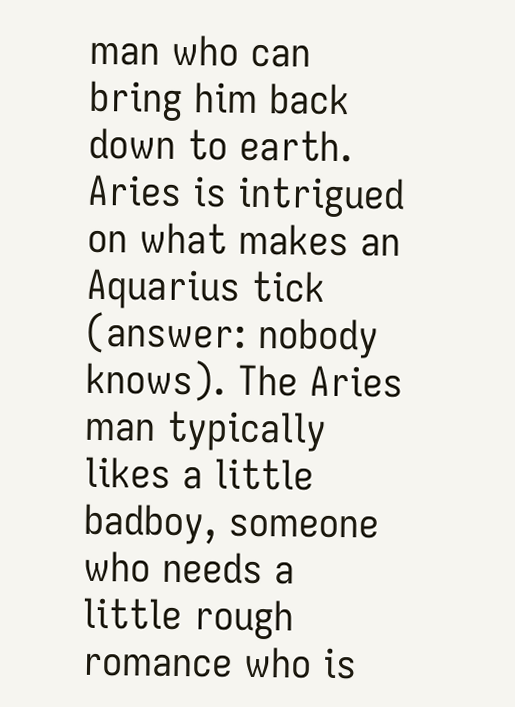man who can bring him back down to earth. Aries is intrigued on what makes an Aquarius tick (answer: nobody knows). The Aries man typically likes a little badboy, someone who needs a little rough romance who is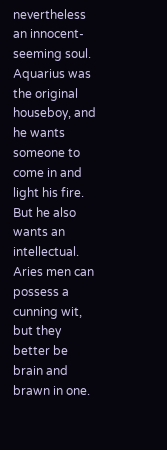nevertheless an innocent-seeming soul. Aquarius was the original houseboy, and he wants someone to come in and light his fire. But he also wants an intellectual. Aries men can possess a cunning wit, but they better be brain and brawn in one.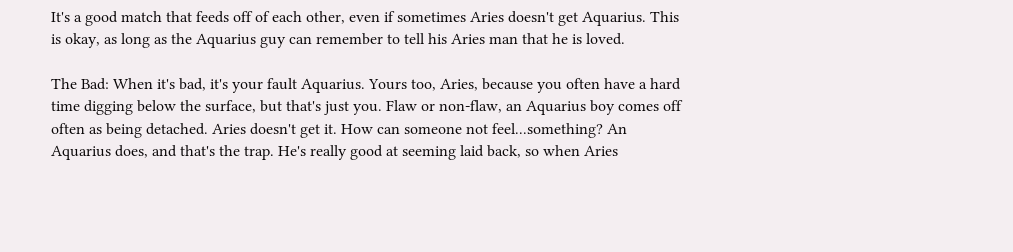It's a good match that feeds off of each other, even if sometimes Aries doesn't get Aquarius. This is okay, as long as the Aquarius guy can remember to tell his Aries man that he is loved.

The Bad: When it's bad, it's your fault Aquarius. Yours too, Aries, because you often have a hard time digging below the surface, but that's just you. Flaw or non-flaw, an Aquarius boy comes off often as being detached. Aries doesn't get it. How can someone not feel...something? An Aquarius does, and that's the trap. He's really good at seeming laid back, so when Aries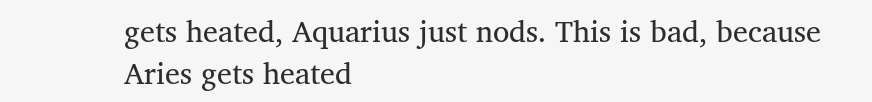gets heated, Aquarius just nods. This is bad, because Aries gets heated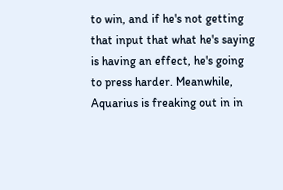to win, and if he's not getting that input that what he's saying is having an effect, he's going to press harder. Meanwhile, Aquarius is freaking out in in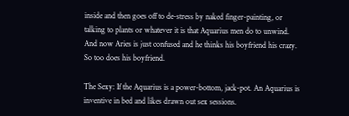inside and then goes off to de-stress by naked finger-painting, or talking to plants or whatever it is that Aquarius men do to unwind. And now Aries is just confused and he thinks his boyfriend his crazy. So too does his boyfriend.

The Sexy: If the Aquarius is a power-bottom, jack-pot. An Aquarius is inventive in bed and likes drawn out sex sessions.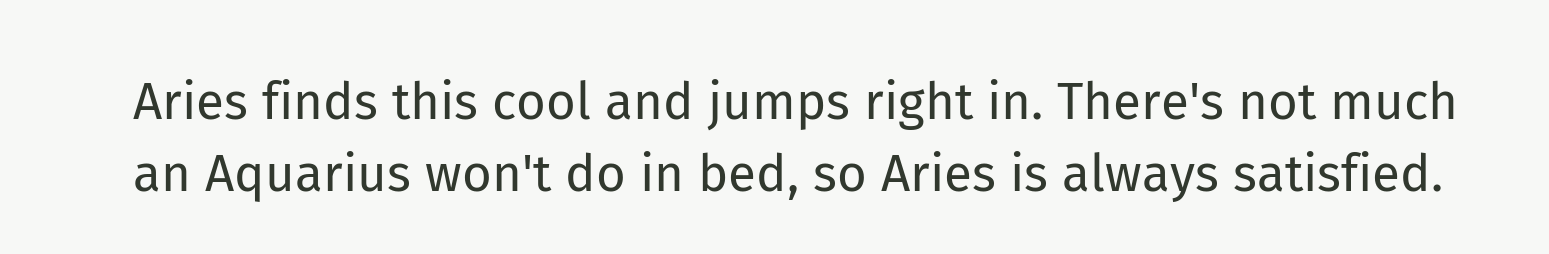Aries finds this cool and jumps right in. There's not much an Aquarius won't do in bed, so Aries is always satisfied.